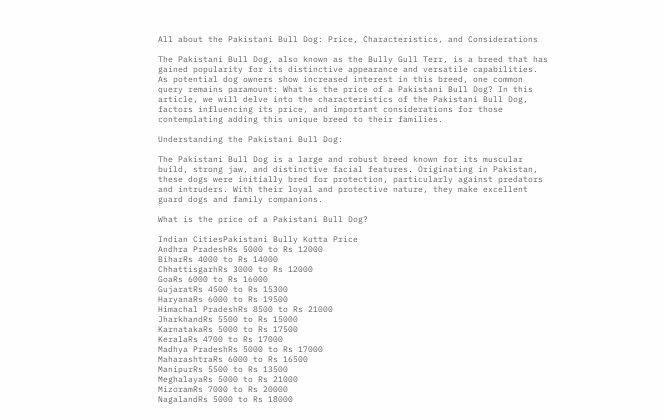All about the Pakistani Bull Dog: Price, Characteristics, and Considerations

The Pakistani Bull Dog, also known as the Bully Gull Terr, is a breed that has gained popularity for its distinctive appearance and versatile capabilities. As potential dog owners show increased interest in this breed, one common query remains paramount: What is the price of a Pakistani Bull Dog? In this article, we will delve into the characteristics of the Pakistani Bull Dog, factors influencing its price, and important considerations for those contemplating adding this unique breed to their families.

Understanding the Pakistani Bull Dog:

The Pakistani Bull Dog is a large and robust breed known for its muscular build, strong jaw, and distinctive facial features. Originating in Pakistan, these dogs were initially bred for protection, particularly against predators and intruders. With their loyal and protective nature, they make excellent guard dogs and family companions.

What is the price of a Pakistani Bull Dog?

Indian CitiesPakistani Bully Kutta Price
Andhra PradeshRs 5000 to Rs 12000
BiharRs 4000 to Rs 14000
ChhattisgarhRs 3000 to Rs 12000
GoaRs 6000 to Rs 16000
GujaratRs 4500 to Rs 15300
HaryanaRs 6000 to Rs 19500
Himachal PradeshRs 8500 to Rs 21000
JharkhandRs 5500 to Rs 15000
KarnatakaRs 5000 to Rs 17500
KeralaRs 4700 to Rs 17000
Madhya PradeshRs 5000 to Rs 17000
MaharashtraRs 6000 to Rs 16500
ManipurRs 5500 to Rs 13500
MeghalayaRs 5000 to Rs 21000
MizoramRs 7000 to Rs 20000
NagalandRs 5000 to Rs 18000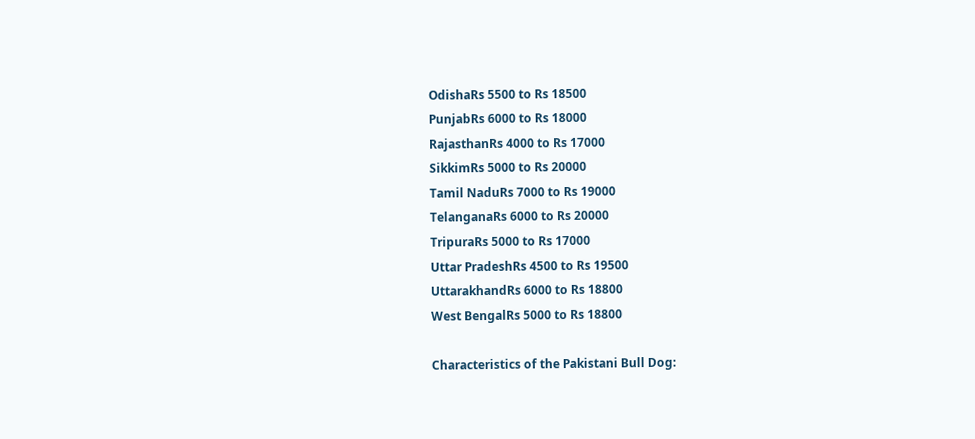OdishaRs 5500 to Rs 18500
PunjabRs 6000 to Rs 18000
RajasthanRs 4000 to Rs 17000
SikkimRs 5000 to Rs 20000
Tamil NaduRs 7000 to Rs 19000
TelanganaRs 6000 to Rs 20000
TripuraRs 5000 to Rs 17000
Uttar PradeshRs 4500 to Rs 19500
UttarakhandRs 6000 to Rs 18800
West BengalRs 5000 to Rs 18800

Characteristics of the Pakistani Bull Dog: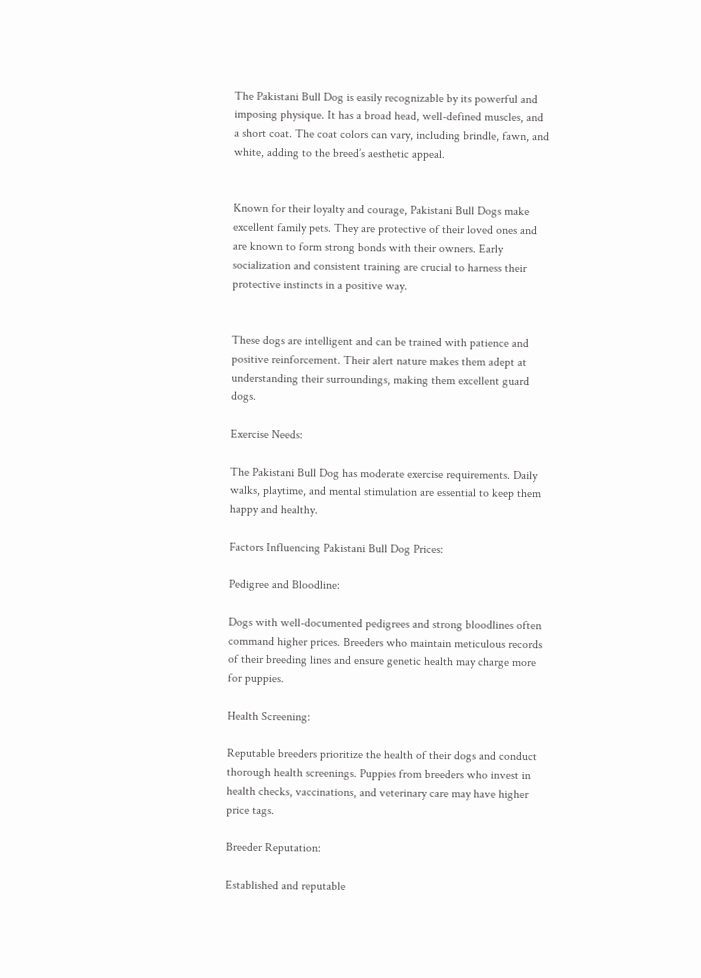The Pakistani Bull Dog is easily recognizable by its powerful and imposing physique. It has a broad head, well-defined muscles, and a short coat. The coat colors can vary, including brindle, fawn, and white, adding to the breed’s aesthetic appeal.


Known for their loyalty and courage, Pakistani Bull Dogs make excellent family pets. They are protective of their loved ones and are known to form strong bonds with their owners. Early socialization and consistent training are crucial to harness their protective instincts in a positive way.


These dogs are intelligent and can be trained with patience and positive reinforcement. Their alert nature makes them adept at understanding their surroundings, making them excellent guard dogs.

Exercise Needs:

The Pakistani Bull Dog has moderate exercise requirements. Daily walks, playtime, and mental stimulation are essential to keep them happy and healthy.

Factors Influencing Pakistani Bull Dog Prices:

Pedigree and Bloodline:

Dogs with well-documented pedigrees and strong bloodlines often command higher prices. Breeders who maintain meticulous records of their breeding lines and ensure genetic health may charge more for puppies.

Health Screening:

Reputable breeders prioritize the health of their dogs and conduct thorough health screenings. Puppies from breeders who invest in health checks, vaccinations, and veterinary care may have higher price tags.

Breeder Reputation:

Established and reputable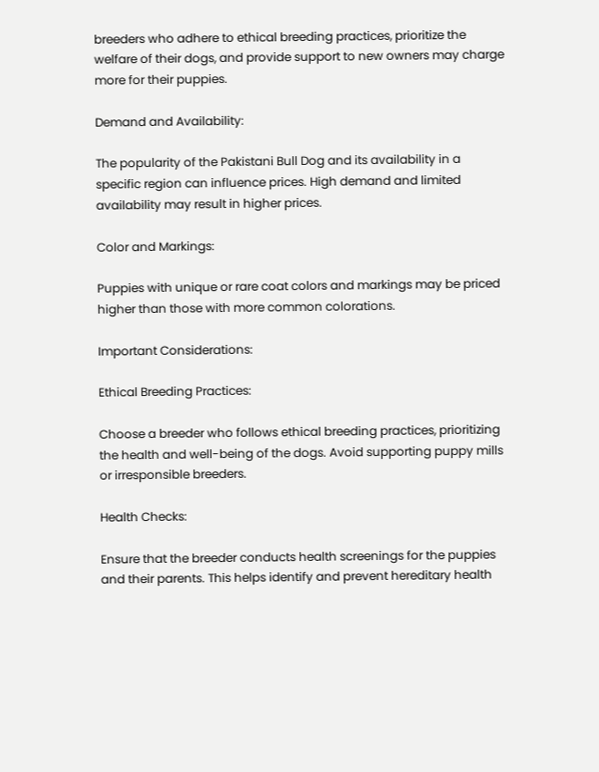breeders who adhere to ethical breeding practices, prioritize the welfare of their dogs, and provide support to new owners may charge more for their puppies.

Demand and Availability:

The popularity of the Pakistani Bull Dog and its availability in a specific region can influence prices. High demand and limited availability may result in higher prices.

Color and Markings:

Puppies with unique or rare coat colors and markings may be priced higher than those with more common colorations.

Important Considerations:

Ethical Breeding Practices:

Choose a breeder who follows ethical breeding practices, prioritizing the health and well-being of the dogs. Avoid supporting puppy mills or irresponsible breeders.

Health Checks:

Ensure that the breeder conducts health screenings for the puppies and their parents. This helps identify and prevent hereditary health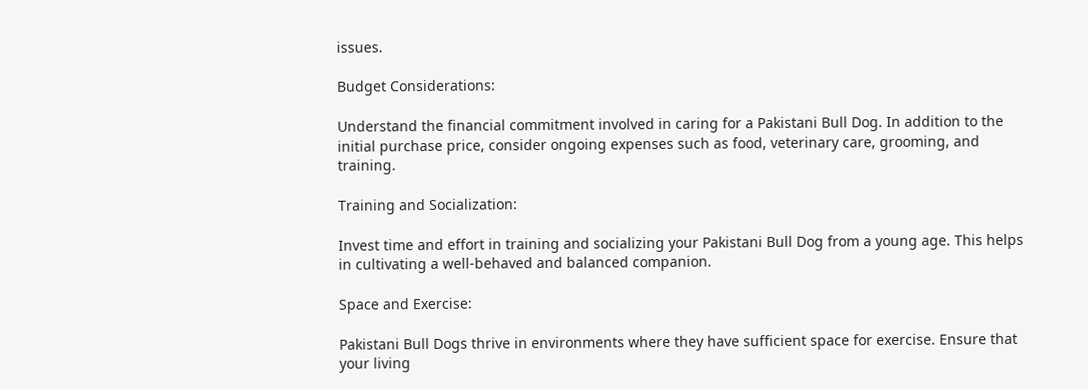issues.

Budget Considerations:

Understand the financial commitment involved in caring for a Pakistani Bull Dog. In addition to the initial purchase price, consider ongoing expenses such as food, veterinary care, grooming, and training.

Training and Socialization:

Invest time and effort in training and socializing your Pakistani Bull Dog from a young age. This helps in cultivating a well-behaved and balanced companion.

Space and Exercise:

Pakistani Bull Dogs thrive in environments where they have sufficient space for exercise. Ensure that your living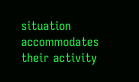situation accommodates their activity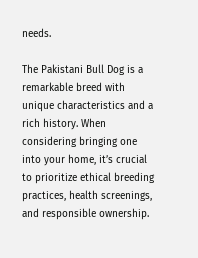needs.

The Pakistani Bull Dog is a remarkable breed with unique characteristics and a rich history. When considering bringing one into your home, it’s crucial to prioritize ethical breeding practices, health screenings, and responsible ownership.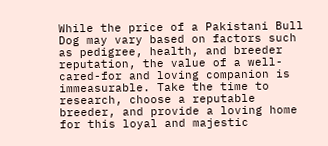While the price of a Pakistani Bull Dog may vary based on factors such as pedigree, health, and breeder reputation, the value of a well-cared-for and loving companion is immeasurable. Take the time to research, choose a reputable breeder, and provide a loving home for this loyal and majestic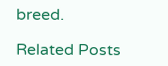breed.

Related Posts